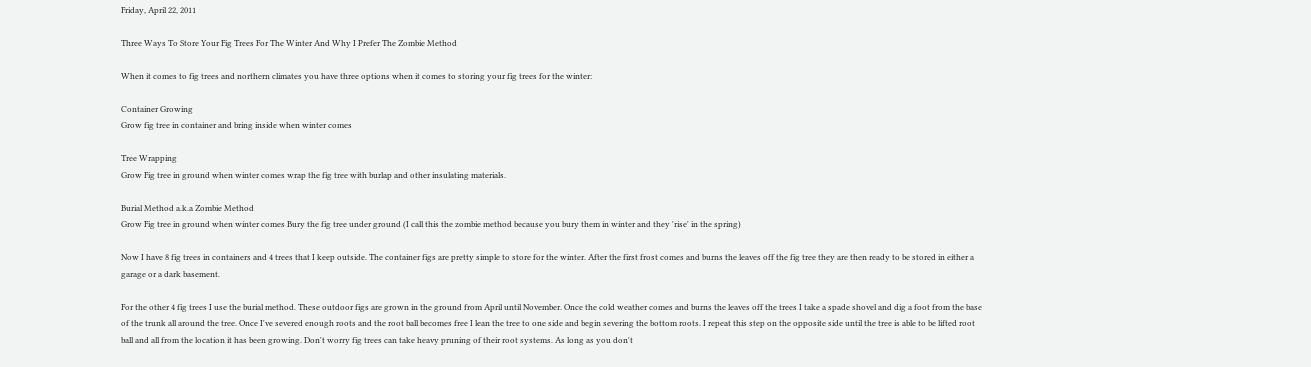Friday, April 22, 2011

Three Ways To Store Your Fig Trees For The Winter And Why I Prefer The Zombie Method

When it comes to fig trees and northern climates you have three options when it comes to storing your fig trees for the winter:

Container Growing
Grow fig tree in container and bring inside when winter comes

Tree Wrapping
Grow Fig tree in ground when winter comes wrap the fig tree with burlap and other insulating materials.

Burial Method a.k.a Zombie Method
Grow Fig tree in ground when winter comes Bury the fig tree under ground (I call this the zombie method because you bury them in winter and they 'rise' in the spring)

Now I have 8 fig trees in containers and 4 trees that I keep outside. The container figs are pretty simple to store for the winter. After the first frost comes and burns the leaves off the fig tree they are then ready to be stored in either a garage or a dark basement.

For the other 4 fig trees I use the burial method. These outdoor figs are grown in the ground from April until November. Once the cold weather comes and burns the leaves off the trees I take a spade shovel and dig a foot from the base of the trunk all around the tree. Once I've severed enough roots and the root ball becomes free I lean the tree to one side and begin severing the bottom roots. I repeat this step on the opposite side until the tree is able to be lifted root ball and all from the location it has been growing. Don't worry fig trees can take heavy pruning of their root systems. As long as you don't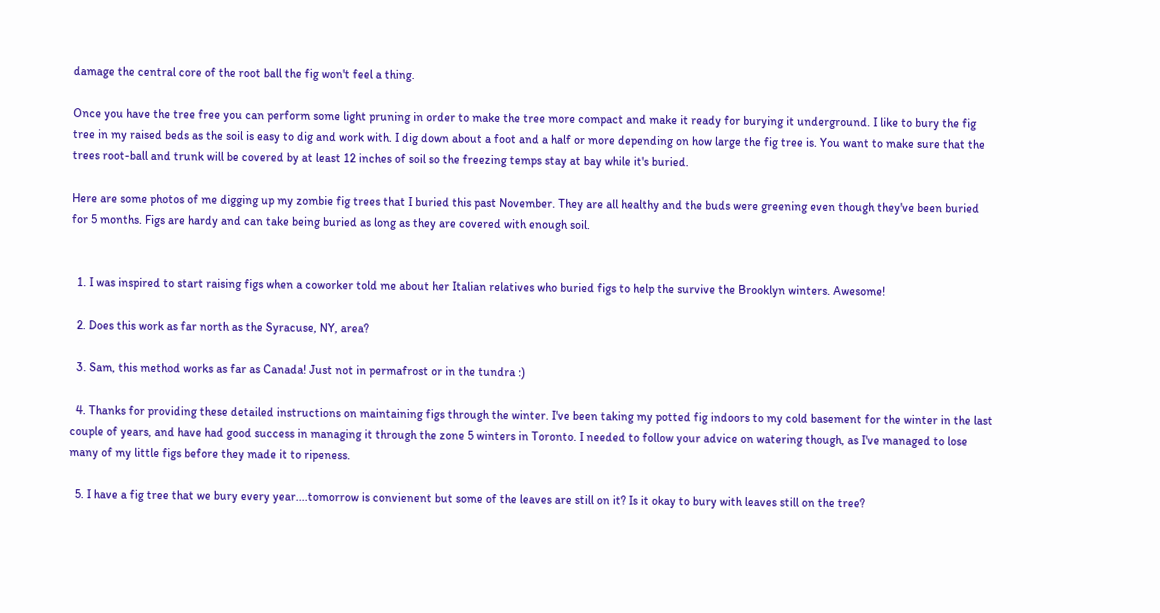damage the central core of the root ball the fig won't feel a thing.

Once you have the tree free you can perform some light pruning in order to make the tree more compact and make it ready for burying it underground. I like to bury the fig tree in my raised beds as the soil is easy to dig and work with. I dig down about a foot and a half or more depending on how large the fig tree is. You want to make sure that the trees root-ball and trunk will be covered by at least 12 inches of soil so the freezing temps stay at bay while it's buried.

Here are some photos of me digging up my zombie fig trees that I buried this past November. They are all healthy and the buds were greening even though they've been buried for 5 months. Figs are hardy and can take being buried as long as they are covered with enough soil.


  1. I was inspired to start raising figs when a coworker told me about her Italian relatives who buried figs to help the survive the Brooklyn winters. Awesome!

  2. Does this work as far north as the Syracuse, NY, area?

  3. Sam, this method works as far as Canada! Just not in permafrost or in the tundra :)

  4. Thanks for providing these detailed instructions on maintaining figs through the winter. I've been taking my potted fig indoors to my cold basement for the winter in the last couple of years, and have had good success in managing it through the zone 5 winters in Toronto. I needed to follow your advice on watering though, as I've managed to lose many of my little figs before they made it to ripeness.

  5. I have a fig tree that we bury every year....tomorrow is convienent but some of the leaves are still on it? Is it okay to bury with leaves still on the tree?